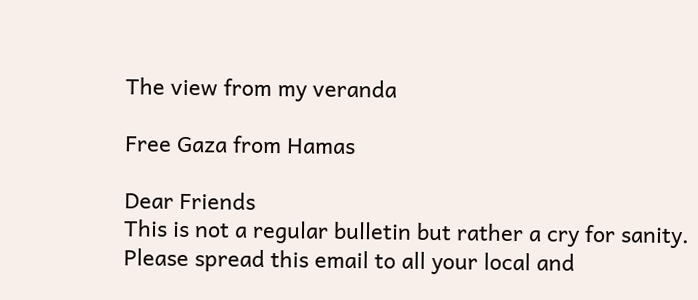The view from my veranda

Free Gaza from Hamas

Dear Friends
This is not a regular bulletin but rather a cry for sanity.
Please spread this email to all your local and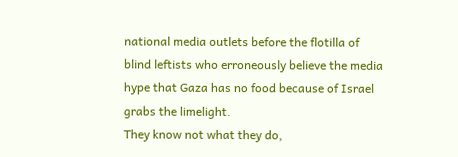national media outlets before the flotilla of blind leftists who erroneously believe the media hype that Gaza has no food because of Israel grabs the limelight.
They know not what they do,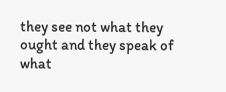they see not what they ought and they speak of what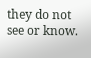they do not see or know.